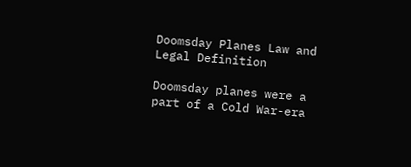Doomsday Planes Law and Legal Definition

Doomsday planes were a part of a Cold War-era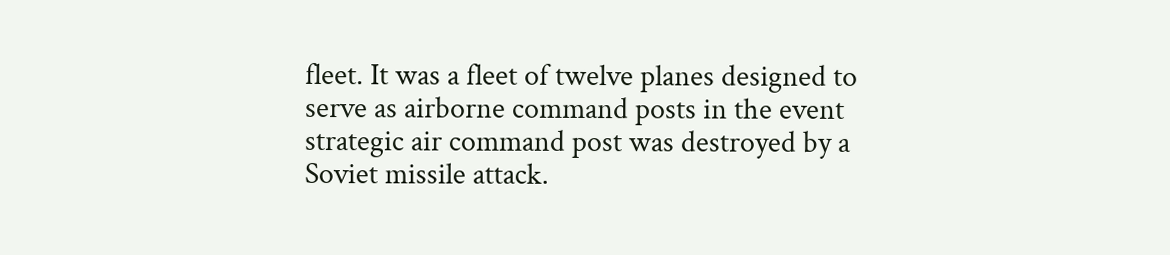fleet. It was a fleet of twelve planes designed to serve as airborne command posts in the event strategic air command post was destroyed by a Soviet missile attack.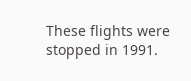These flights were stopped in 1991.